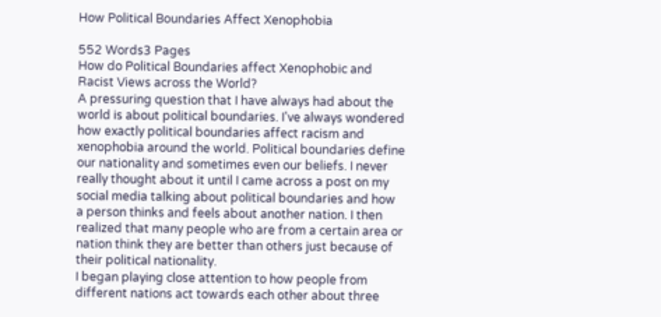How Political Boundaries Affect Xenophobia

552 Words3 Pages
How do Political Boundaries affect Xenophobic and Racist Views across the World?
A pressuring question that I have always had about the world is about political boundaries. I've always wondered how exactly political boundaries affect racism and xenophobia around the world. Political boundaries define our nationality and sometimes even our beliefs. I never really thought about it until I came across a post on my social media talking about political boundaries and how a person thinks and feels about another nation. I then realized that many people who are from a certain area or nation think they are better than others just because of their political nationality.
I began playing close attention to how people from different nations act towards each other about three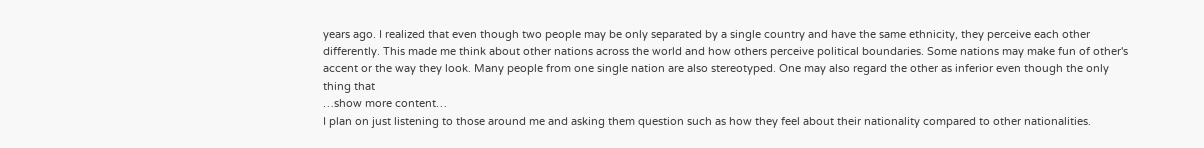years ago. I realized that even though two people may be only separated by a single country and have the same ethnicity, they perceive each other differently. This made me think about other nations across the world and how others perceive political boundaries. Some nations may make fun of other's accent or the way they look. Many people from one single nation are also stereotyped. One may also regard the other as inferior even though the only thing that
…show more content…
I plan on just listening to those around me and asking them question such as how they feel about their nationality compared to other nationalities.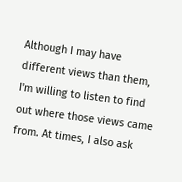Although I may have different views than them, I'm willing to listen to find out where those views came from. At times, I also ask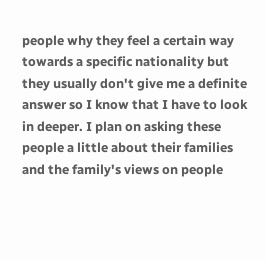people why they feel a certain way towards a specific nationality but they usually don't give me a definite answer so I know that I have to look in deeper. I plan on asking these people a little about their families and the family's views on people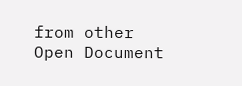from other
Open Document